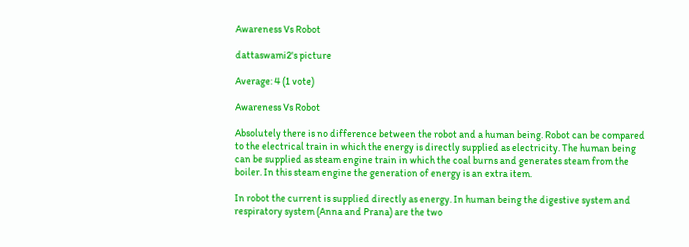Awareness Vs Robot

dattaswami2's picture

Average: 4 (1 vote)

Awareness Vs Robot

Absolutely there is no difference between the robot and a human being. Robot can be compared to the electrical train in which the energy is directly supplied as electricity. The human being can be supplied as steam engine train in which the coal burns and generates steam from the boiler. In this steam engine the generation of energy is an extra item.

In robot the current is supplied directly as energy. In human being the digestive system and respiratory system (Anna and Prana) are the two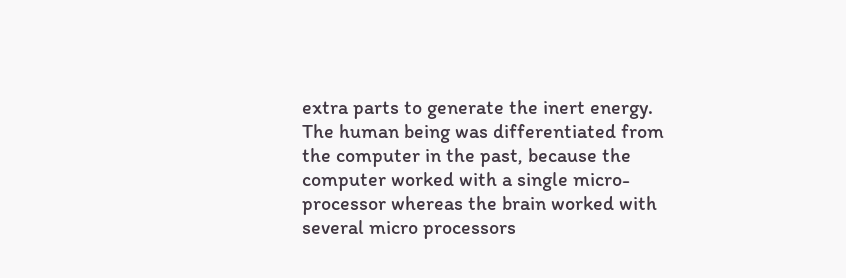extra parts to generate the inert energy. The human being was differentiated from the computer in the past, because the computer worked with a single micro-processor whereas the brain worked with several micro processors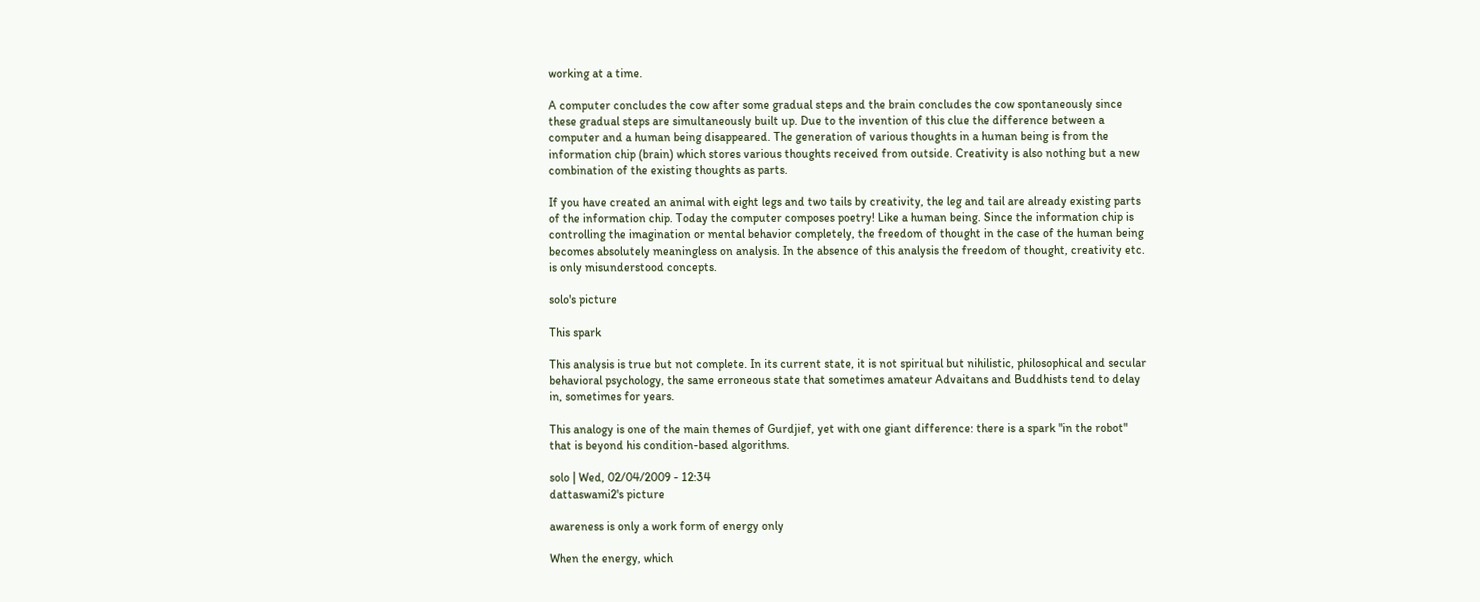working at a time.

A computer concludes the cow after some gradual steps and the brain concludes the cow spontaneously since these gradual steps are simultaneously built up. Due to the invention of this clue the difference between a computer and a human being disappeared. The generation of various thoughts in a human being is from the information chip (brain) which stores various thoughts received from outside. Creativity is also nothing but a new combination of the existing thoughts as parts.

If you have created an animal with eight legs and two tails by creativity, the leg and tail are already existing parts of the information chip. Today the computer composes poetry! Like a human being. Since the information chip is controlling the imagination or mental behavior completely, the freedom of thought in the case of the human being becomes absolutely meaningless on analysis. In the absence of this analysis the freedom of thought, creativity etc. is only misunderstood concepts.

solo's picture

This spark

This analysis is true but not complete. In its current state, it is not spiritual but nihilistic, philosophical and secular behavioral psychology, the same erroneous state that sometimes amateur Advaitans and Buddhists tend to delay in, sometimes for years.

This analogy is one of the main themes of Gurdjief, yet with one giant difference: there is a spark "in the robot" that is beyond his condition-based algorithms.

solo | Wed, 02/04/2009 - 12:34
dattaswami2's picture

awareness is only a work form of energy only

When the energy, which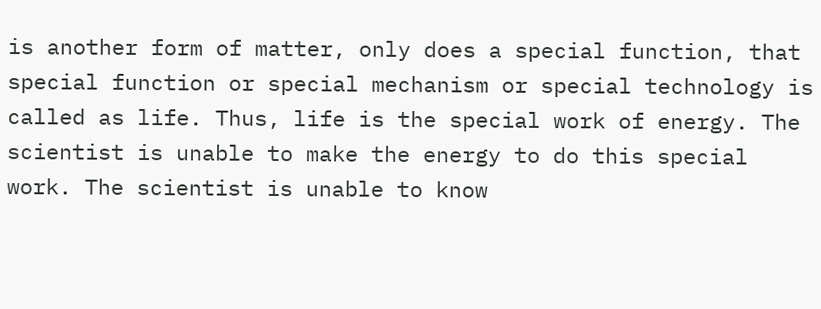is another form of matter, only does a special function, that special function or special mechanism or special technology is called as life. Thus, life is the special work of energy. The scientist is unable to make the energy to do this special work. The scientist is unable to know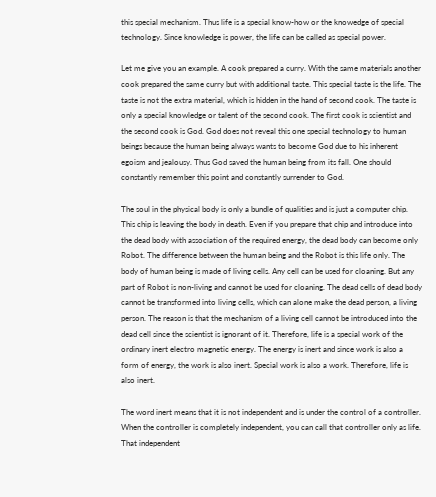this special mechanism. Thus life is a special know-how or the knowedge of special technology. Since knowledge is power, the life can be called as special power.

Let me give you an example. A cook prepared a curry. With the same materials another cook prepared the same curry but with additional taste. This special taste is the life. The taste is not the extra material, which is hidden in the hand of second cook. The taste is only a special knowledge or talent of the second cook. The first cook is scientist and the second cook is God. God does not reveal this one special technology to human beings because the human being always wants to become God due to his inherent egoism and jealousy. Thus God saved the human being from its fall. One should constantly remember this point and constantly surrender to God.

The soul in the physical body is only a bundle of qualities and is just a computer chip. This chip is leaving the body in death. Even if you prepare that chip and introduce into the dead body with association of the required energy, the dead body can become only Robot. The difference between the human being and the Robot is this life only. The body of human being is made of living cells. Any cell can be used for cloaning. But any part of Robot is non-living and cannot be used for cloaning. The dead cells of dead body cannot be transformed into living cells, which can alone make the dead person, a living person. The reason is that the mechanism of a living cell cannot be introduced into the dead cell since the scientist is ignorant of it. Therefore, life is a special work of the ordinary inert electro magnetic energy. The energy is inert and since work is also a form of energy, the work is also inert. Special work is also a work. Therefore, life is also inert.

The word inert means that it is not independent and is under the control of a controller. When the controller is completely independent, you can call that controller only as life. That independent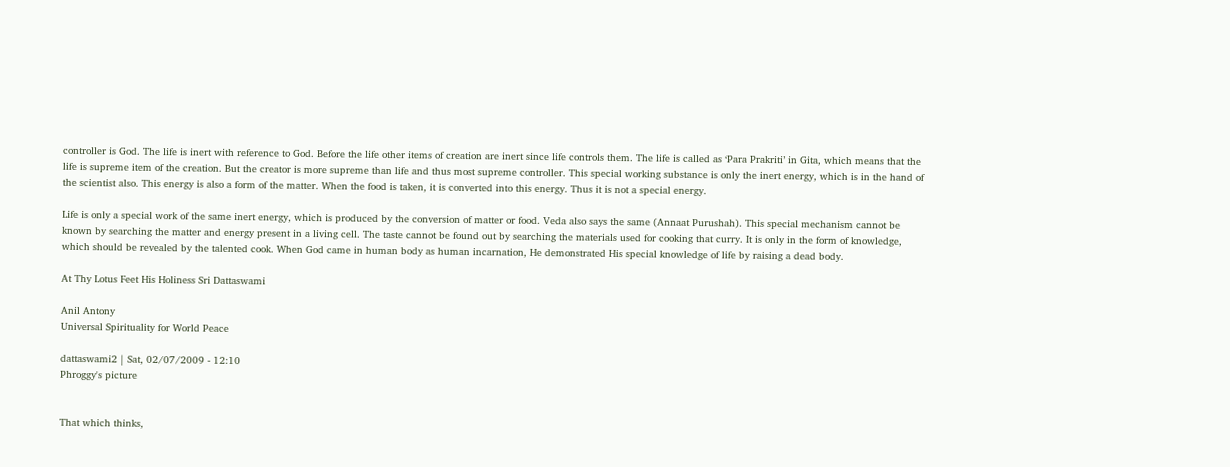controller is God. The life is inert with reference to God. Before the life other items of creation are inert since life controls them. The life is called as ‘Para Prakriti’ in Gita, which means that the life is supreme item of the creation. But the creator is more supreme than life and thus most supreme controller. This special working substance is only the inert energy, which is in the hand of the scientist also. This energy is also a form of the matter. When the food is taken, it is converted into this energy. Thus it is not a special energy.

Life is only a special work of the same inert energy, which is produced by the conversion of matter or food. Veda also says the same (Annaat Purushah). This special mechanism cannot be known by searching the matter and energy present in a living cell. The taste cannot be found out by searching the materials used for cooking that curry. It is only in the form of knowledge, which should be revealed by the talented cook. When God came in human body as human incarnation, He demonstrated His special knowledge of life by raising a dead body.

At Thy Lotus Feet His Holiness Sri Dattaswami

Anil Antony
Universal Spirituality for World Peace

dattaswami2 | Sat, 02/07/2009 - 12:10
Phroggy's picture


That which thinks,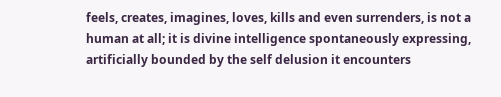feels, creates, imagines, loves, kills and even surrenders, is not a human at all; it is divine intelligence spontaneously expressing, artificially bounded by the self delusion it encounters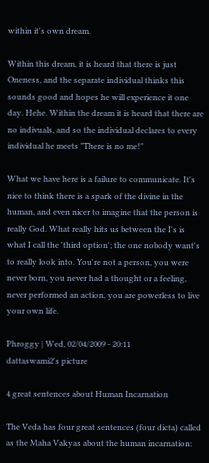within it's own dream.

Within this dream, it is heard that there is just Oneness, and the separate individual thinks this sounds good and hopes he will experience it one day. Hehe. Within the dream it is heard that there are no indivuals, and so the individual declares to every individual he meets "There is no me!"

What we have here is a failure to communicate. It's nice to think there is a spark of the divine in the human, and even nicer to imagine that the person is really God. What really hits us between the I's is what I call the 'third option'; the one nobody want's to really look into. You're not a person, you were never born, you never had a thought or a feeling, never performed an action, you are powerless to live your own life.

Phroggy | Wed, 02/04/2009 - 20:11
dattaswami2's picture

4 great sentences about Human Incarnation

The Veda has four great sentences (four dicta) called as the Maha Vakyas about the human incarnation: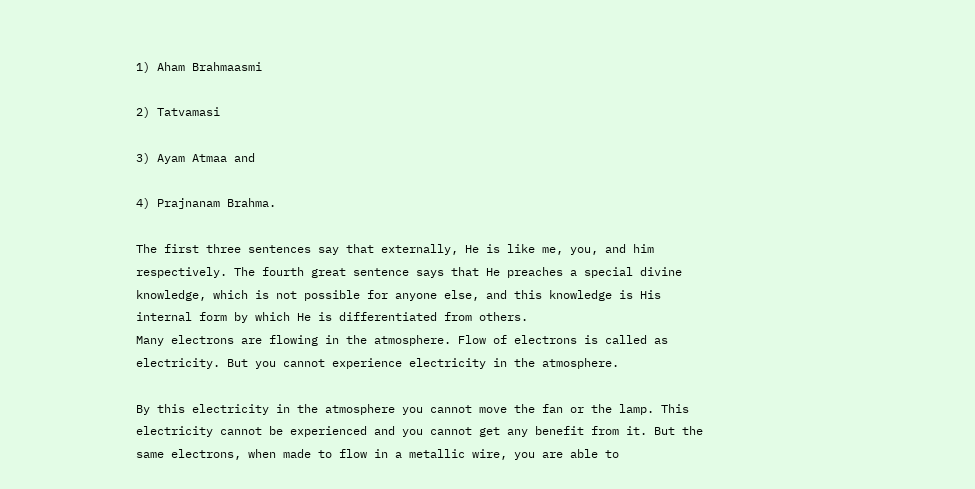1) Aham Brahmaasmi

2) Tatvamasi

3) Ayam Atmaa and

4) Prajnanam Brahma.

The first three sentences say that externally, He is like me, you, and him respectively. The fourth great sentence says that He preaches a special divine knowledge, which is not possible for anyone else, and this knowledge is His internal form by which He is differentiated from others.
Many electrons are flowing in the atmosphere. Flow of electrons is called as electricity. But you cannot experience electricity in the atmosphere.

By this electricity in the atmosphere you cannot move the fan or the lamp. This electricity cannot be experienced and you cannot get any benefit from it. But the same electrons, when made to flow in a metallic wire, you are able to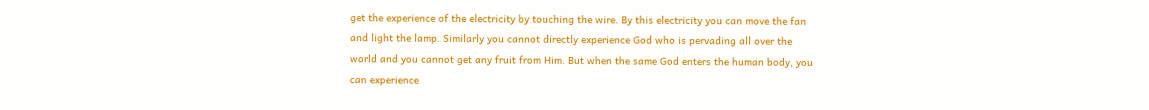get the experience of the electricity by touching the wire. By this electricity you can move the fan and light the lamp. Similarly you cannot directly experience God who is pervading all over the world and you cannot get any fruit from Him. But when the same God enters the human body, you can experience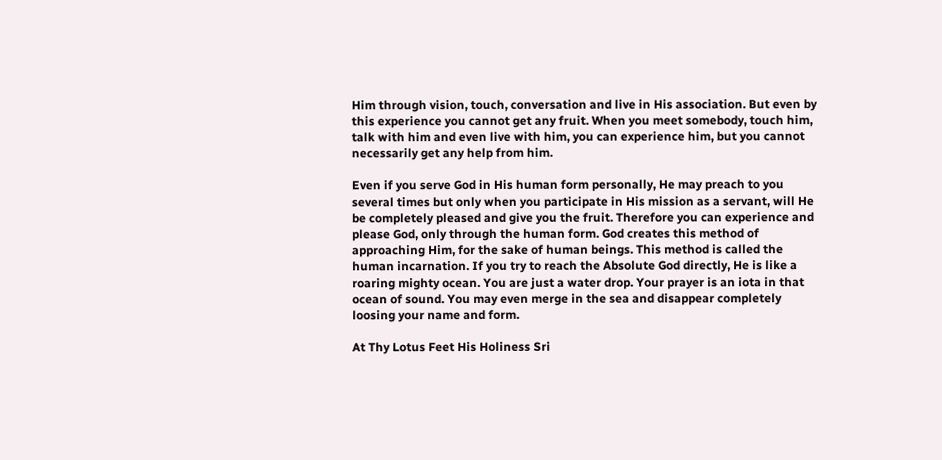Him through vision, touch, conversation and live in His association. But even by this experience you cannot get any fruit. When you meet somebody, touch him, talk with him and even live with him, you can experience him, but you cannot necessarily get any help from him.

Even if you serve God in His human form personally, He may preach to you several times but only when you participate in His mission as a servant, will He be completely pleased and give you the fruit. Therefore you can experience and please God, only through the human form. God creates this method of approaching Him, for the sake of human beings. This method is called the human incarnation. If you try to reach the Absolute God directly, He is like a roaring mighty ocean. You are just a water drop. Your prayer is an iota in that ocean of sound. You may even merge in the sea and disappear completely loosing your name and form.

At Thy Lotus Feet His Holiness Sri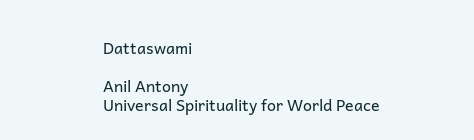Dattaswami

Anil Antony
Universal Spirituality for World Peace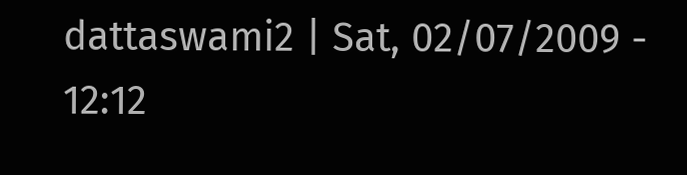dattaswami2 | Sat, 02/07/2009 - 12:12